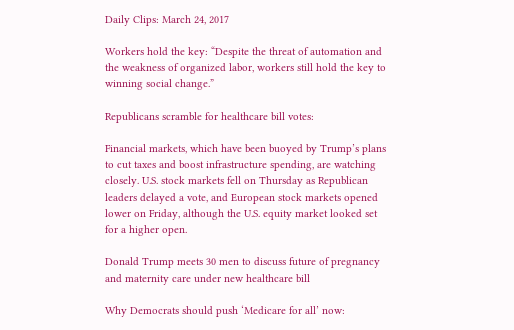Daily Clips: March 24, 2017

Workers hold the key: “Despite the threat of automation and the weakness of organized labor, workers still hold the key to winning social change.”

Republicans scramble for healthcare bill votes:

Financial markets, which have been buoyed by Trump’s plans to cut taxes and boost infrastructure spending, are watching closely. U.S. stock markets fell on Thursday as Republican leaders delayed a vote, and European stock markets opened lower on Friday, although the U.S. equity market looked set for a higher open.

Donald Trump meets 30 men to discuss future of pregnancy and maternity care under new healthcare bill

Why Democrats should push ‘Medicare for all’ now: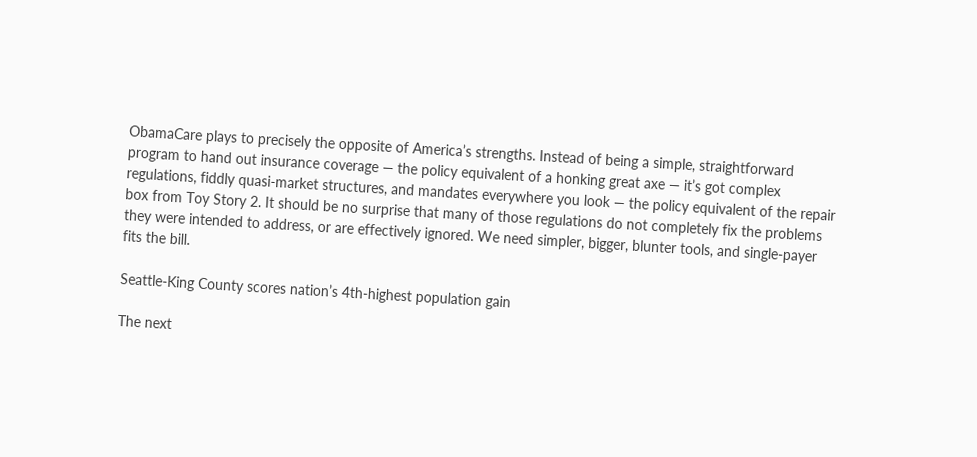ObamaCare plays to precisely the opposite of America’s strengths. Instead of being a simple, straightforward program to hand out insurance coverage — the policy equivalent of a honking great axe — it’s got complex regulations, fiddly quasi-market structures, and mandates everywhere you look — the policy equivalent of the repair box from Toy Story 2. It should be no surprise that many of those regulations do not completely fix the problems they were intended to address, or are effectively ignored. We need simpler, bigger, blunter tools, and single-payer fits the bill.

Seattle-King County scores nation’s 4th-highest population gain

The next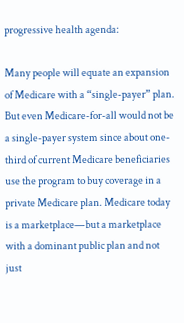progressive health agenda:

Many people will equate an expansion of Medicare with a “single-payer” plan. But even Medicare-for-all would not be a single-payer system since about one-third of current Medicare beneficiaries use the program to buy coverage in a private Medicare plan. Medicare today is a marketplace—but a marketplace with a dominant public plan and not just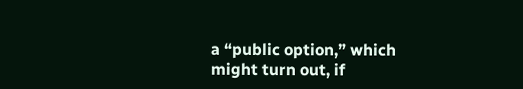a “public option,” which might turn out, if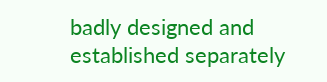badly designed and established separately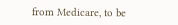from Medicare, to be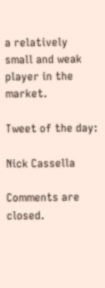a relatively small and weak player in the market.

Tweet of the day:

Nick Cassella

Comments are closed.